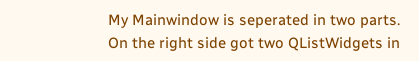My Mainwindow is seperated in two parts.
On the right side got two QListWidgets in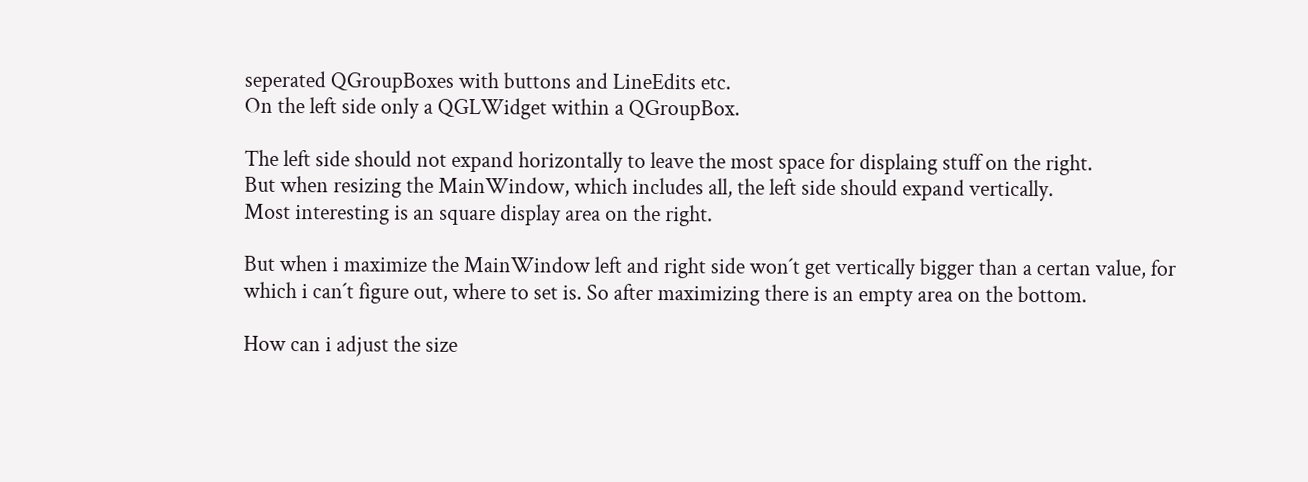seperated QGroupBoxes with buttons and LineEdits etc.
On the left side only a QGLWidget within a QGroupBox.

The left side should not expand horizontally to leave the most space for displaing stuff on the right.
But when resizing the MainWindow, which includes all, the left side should expand vertically.
Most interesting is an square display area on the right.

But when i maximize the MainWindow left and right side won´t get vertically bigger than a certan value, for which i can´t figure out, where to set is. So after maximizing there is an empty area on the bottom.

How can i adjust the size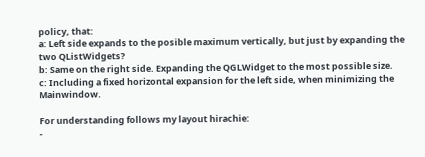policy, that:
a: Left side expands to the posible maximum vertically, but just by expanding the two QListWidgets?
b: Same on the right side. Expanding the QGLWidget to the most possible size.
c: Including a fixed horizontal expansion for the left side, when minimizing the Mainwindow.

For understanding follows my layout hirachie:
-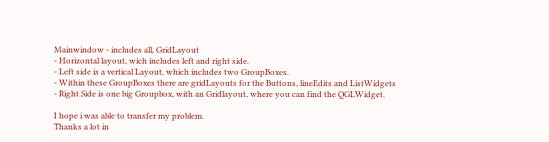Mainwindow - includes all, GridLayout
- Horizontal layout, wich includes left and right side.
- Left side is a vertical Layout, which includes two GroupBoxes.
- Within these GroupBoxes there are gridLayouts for the Buttons, lineEdits and ListWidgets
- Right Side is one big Groupbox, with an Gridlayout, where you can find the QGLWidget.

I hope i was able to transfer my problem.
Thanks a lot in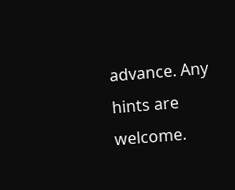advance. Any hints are welcome.